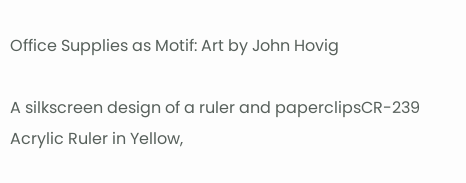Office Supplies as Motif: Art by John Hovig

A silkscreen design of a ruler and paperclipsCR-239 Acrylic Ruler in Yellow,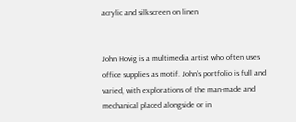acrylic and silkscreen on linen


John Hovig is a multimedia artist who often uses office supplies as motif. John’s portfolio is full and varied, with explorations of the man-made and mechanical placed alongside or in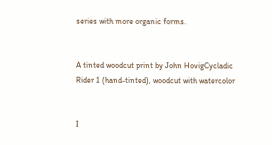series with more organic forms.


A tinted woodcut print by John HovigCycladic Rider 1 (hand-tinted), woodcut with watercolor


I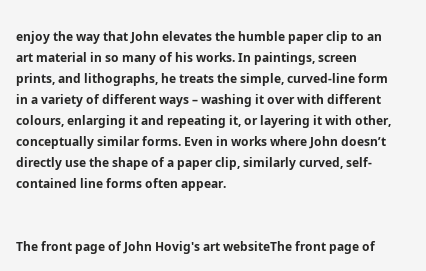enjoy the way that John elevates the humble paper clip to an art material in so many of his works. In paintings, screen prints, and lithographs, he treats the simple, curved-line form in a variety of different ways – washing it over with different colours, enlarging it and repeating it, or layering it with other, conceptually similar forms. Even in works where John doesn’t directly use the shape of a paper clip, similarly curved, self-contained line forms often appear.


The front page of John Hovig's art websiteThe front page of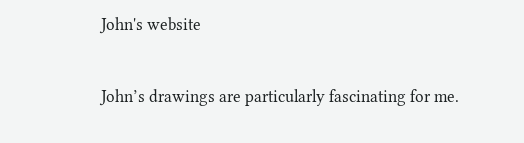John's website


John’s drawings are particularly fascinating for me.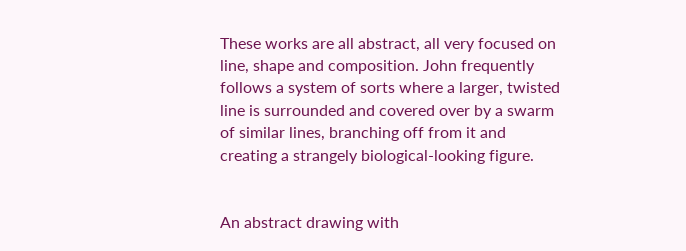These works are all abstract, all very focused on line, shape and composition. John frequently follows a system of sorts where a larger, twisted line is surrounded and covered over by a swarm of similar lines, branching off from it and creating a strangely biological-looking figure.


An abstract drawing with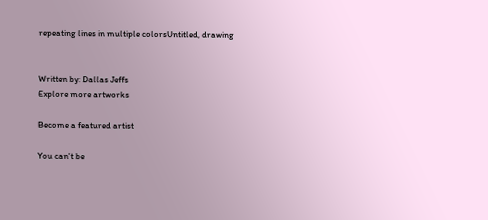repeating lines in multiple colorsUntitled, drawing


Written by: Dallas Jeffs
Explore more artworks

Become a featured artist

You can't be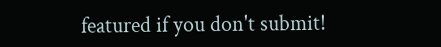featured if you don't submit!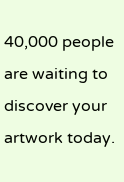40,000 people are waiting to discover your artwork today.